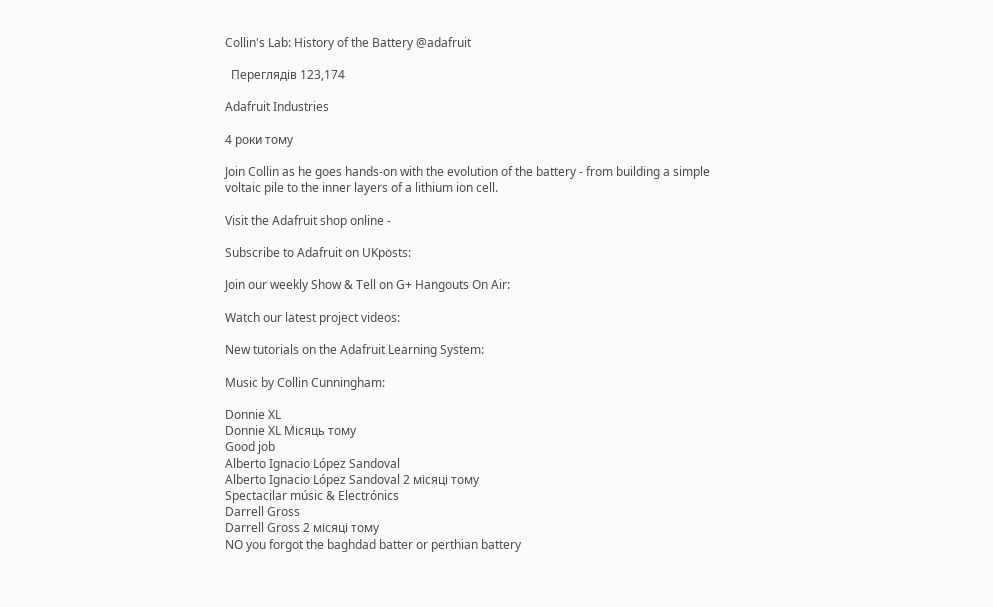Collin's Lab: History of the Battery @adafruit

  Переглядів 123,174

Adafruit Industries

4 роки тому

Join Collin as he goes hands-on with the evolution of the battery - from building a simple voltaic pile to the inner layers of a lithium ion cell.

Visit the Adafruit shop online -

Subscribe to Adafruit on UKposts:

Join our weekly Show & Tell on G+ Hangouts On Air:

Watch our latest project videos:

New tutorials on the Adafruit Learning System:

Music by Collin Cunningham:

Donnie XL
Donnie XL Місяць тому
Good job
Alberto Ignacio López Sandoval
Alberto Ignacio López Sandoval 2 місяці тому
Spectacilar músic & Electrónics
Darrell Gross
Darrell Gross 2 місяці тому
NO you forgot the baghdad batter or perthian battery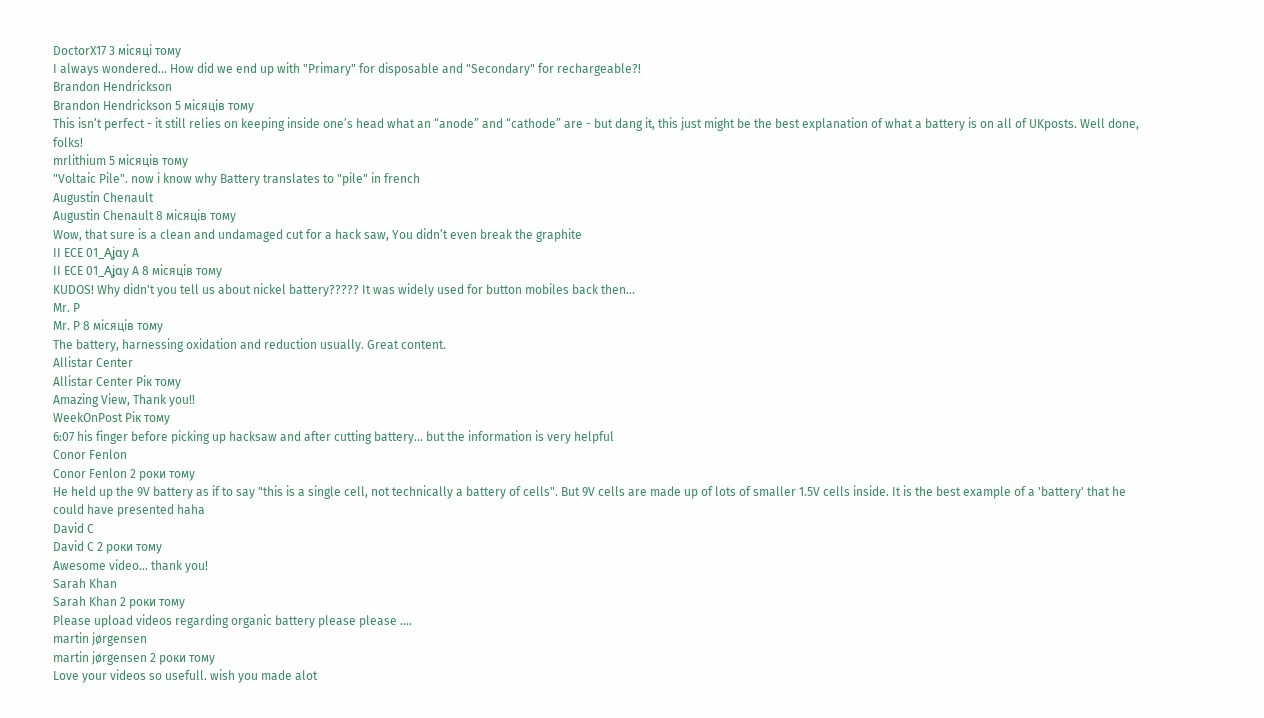DoctorX17 3 місяці тому
I always wondered... How did we end up with "Primary" for disposable and "Secondary" for rechargeable?!
Brandon Hendrickson
Brandon Hendrickson 5 місяців тому
This isn’t perfect - it still relies on keeping inside one’s head what an “anode” and “cathode” are - but dang it, this just might be the best explanation of what a battery is on all of UKposts. Well done, folks!
mrlithium 5 місяців тому
"Voltaic Pile". now i know why Battery translates to "pile" in french
Augustin Chenault
Augustin Chenault 8 місяців тому
Wow, that sure is a clean and undamaged cut for a hack saw, You didn’t even break the graphite
II ECE 01_Aʝαу A
II ECE 01_Aʝαу A 8 місяців тому
KUDOS! Why didn't you tell us about nickel battery????? It was widely used for button mobiles back then...
Mr. P
Mr. P 8 місяців тому
The battery, harnessing oxidation and reduction usually. Great content.
Allistar Center
Allistar Center Рік тому
Amazing View, Thank you!!
WeekOnPost Рік тому
6:07 his finger before picking up hacksaw and after cutting battery... but the information is very helpful
Conor Fenlon
Conor Fenlon 2 роки тому
He held up the 9V battery as if to say "this is a single cell, not technically a battery of cells". But 9V cells are made up of lots of smaller 1.5V cells inside. It is the best example of a 'battery' that he could have presented haha
David C
David C 2 роки тому
Awesome video... thank you!
Sarah Khan
Sarah Khan 2 роки тому
Please upload videos regarding organic battery please please ....
martin jørgensen
martin jørgensen 2 роки тому
Love your videos so usefull. wish you made alot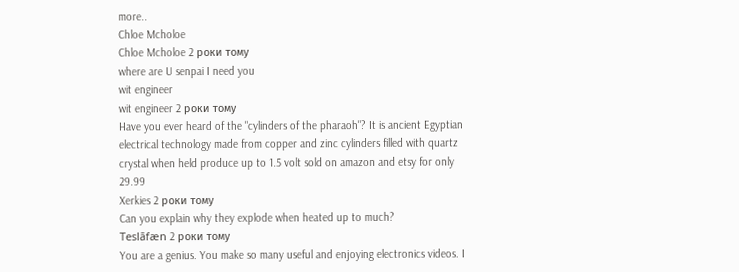more..
Chloe Mcholoe
Chloe Mcholoe 2 роки тому
where are U senpai I need you
wit engineer
wit engineer 2 роки тому
Have you ever heard of the "cylinders of the pharaoh"? It is ancient Egyptian electrical technology made from copper and zinc cylinders filled with quartz crystal when held produce up to 1.5 volt sold on amazon and etsy for only 29.99
Xerkies 2 роки тому
Can you explain why they explode when heated up to much?
Teslāfæn 2 роки тому
You are a genius. You make so many useful and enjoying electronics videos. I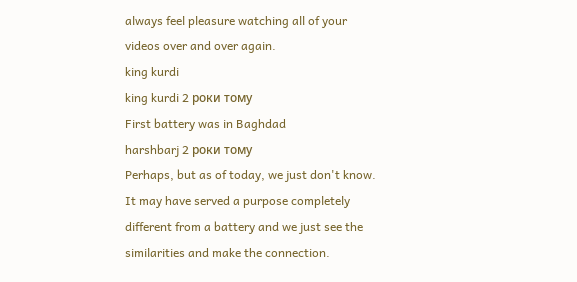always feel pleasure watching all of your videos over and over again.
king kurdi
king kurdi 2 роки тому
First battery was in Baghdad
harshbarj 2 роки тому
Perhaps, but as of today, we just don't know. It may have served a purpose completely different from a battery and we just see the similarities and make the connection.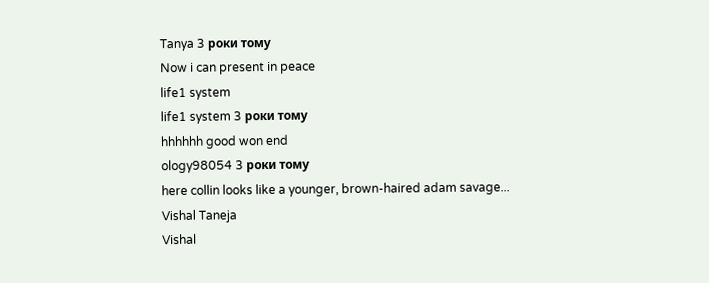Tanya 3 роки тому
Now i can present in peace
life1 system
life1 system 3 роки тому
hhhhhh good won end
ology98054 3 роки тому
here collin looks like a younger, brown-haired adam savage...
Vishal Taneja
Vishal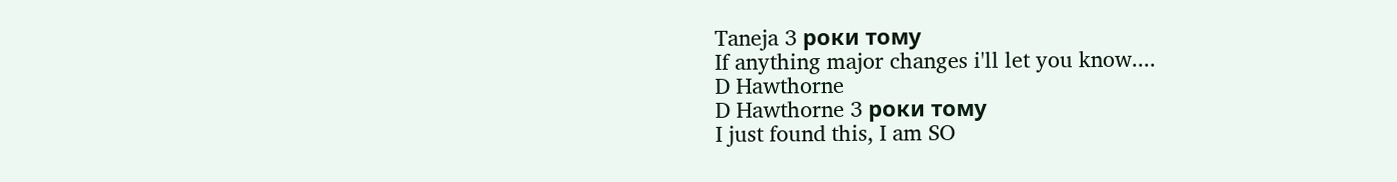Taneja 3 роки тому
If anything major changes i'll let you know....
D Hawthorne
D Hawthorne 3 роки тому
I just found this, I am SO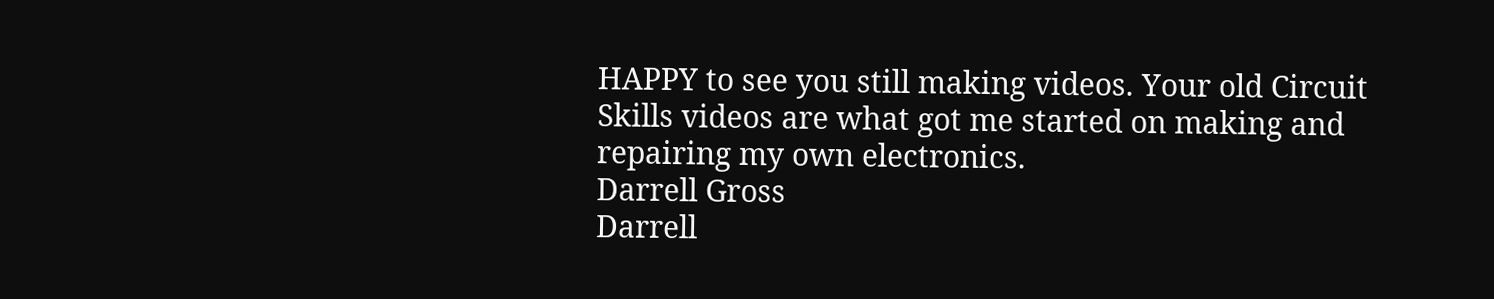HAPPY to see you still making videos. Your old Circuit Skills videos are what got me started on making and repairing my own electronics.
Darrell Gross
Darrell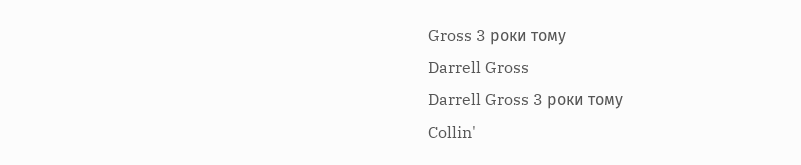Gross 3 роки тому
Darrell Gross
Darrell Gross 3 роки тому
Collin'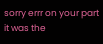sorry errr on your part it was the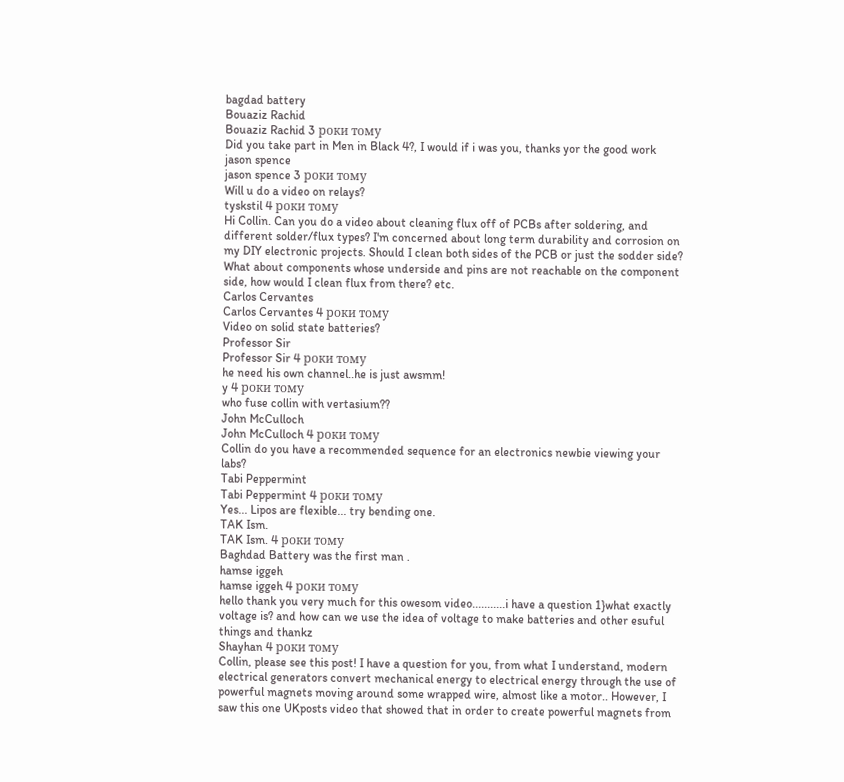bagdad battery
Bouaziz Rachid
Bouaziz Rachid 3 роки тому
Did you take part in Men in Black 4?, I would if i was you, thanks yor the good work
jason spence
jason spence 3 роки тому
Will u do a video on relays?
tyskstil 4 роки тому
Hi Collin. Can you do a video about cleaning flux off of PCBs after soldering, and different solder/flux types? I'm concerned about long term durability and corrosion on my DIY electronic projects. Should I clean both sides of the PCB or just the sodder side? What about components whose underside and pins are not reachable on the component side, how would I clean flux from there? etc.
Carlos Cervantes
Carlos Cervantes 4 роки тому
Video on solid state batteries?
Professor Sir
Professor Sir 4 роки тому
he need his own channel..he is just awsmm!
y 4 роки тому
who fuse collin with vertasium??
John McCulloch
John McCulloch 4 роки тому
Collin do you have a recommended sequence for an electronics newbie viewing your labs?
Tabi Peppermint
Tabi Peppermint 4 роки тому
Yes... Lipos are flexible... try bending one.
TAK Ism.
TAK Ism. 4 роки тому
Baghdad Battery was the first man .
hamse iggeh
hamse iggeh 4 роки тому
hello thank you very much for this owesom video...........i have a question 1}what exactly voltage is? and how can we use the idea of voltage to make batteries and other esuful things and thankz
Shayhan 4 роки тому
Collin, please see this post! I have a question for you, from what I understand, modern electrical generators convert mechanical energy to electrical energy through the use of powerful magnets moving around some wrapped wire, almost like a motor.. However, I saw this one UKposts video that showed that in order to create powerful magnets from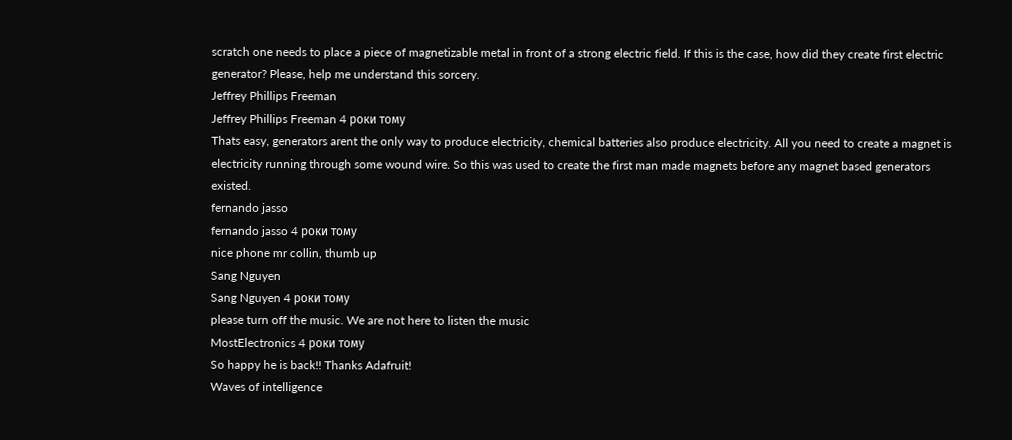scratch one needs to place a piece of magnetizable metal in front of a strong electric field. If this is the case, how did they create first electric generator? Please, help me understand this sorcery.
Jeffrey Phillips Freeman
Jeffrey Phillips Freeman 4 роки тому
Thats easy, generators arent the only way to produce electricity, chemical batteries also produce electricity. All you need to create a magnet is electricity running through some wound wire. So this was used to create the first man made magnets before any magnet based generators existed.
fernando jasso
fernando jasso 4 роки тому
nice phone mr collin, thumb up
Sang Nguyen
Sang Nguyen 4 роки тому
please turn off the music. We are not here to listen the music
MostElectronics 4 роки тому
So happy he is back!! Thanks Adafruit!
Waves of intelligence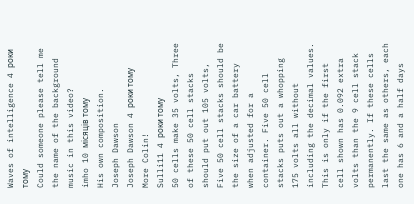Waves of intelligence 4 роки тому
Could someone please tell me the name of the background music in this video?
imho 10 місяців тому
His own composition.
Joseph Dawson
Joseph Dawson 4 роки тому
More Colin!
Sulli11 4 роки тому
50 cells make 35 volts, Three of these 50 cell stacks should put out 105 volts, Five 50 cell stacks should be the size of a car battery when adjusted for a container. Five 50 cell stacks puts out a whopping 175 volts all without including the decimal values. This is only if the first cell shown has 0.092 extra volts than the 9 cell stack permanently. If these cells last the same as others, each one has 6 and a half days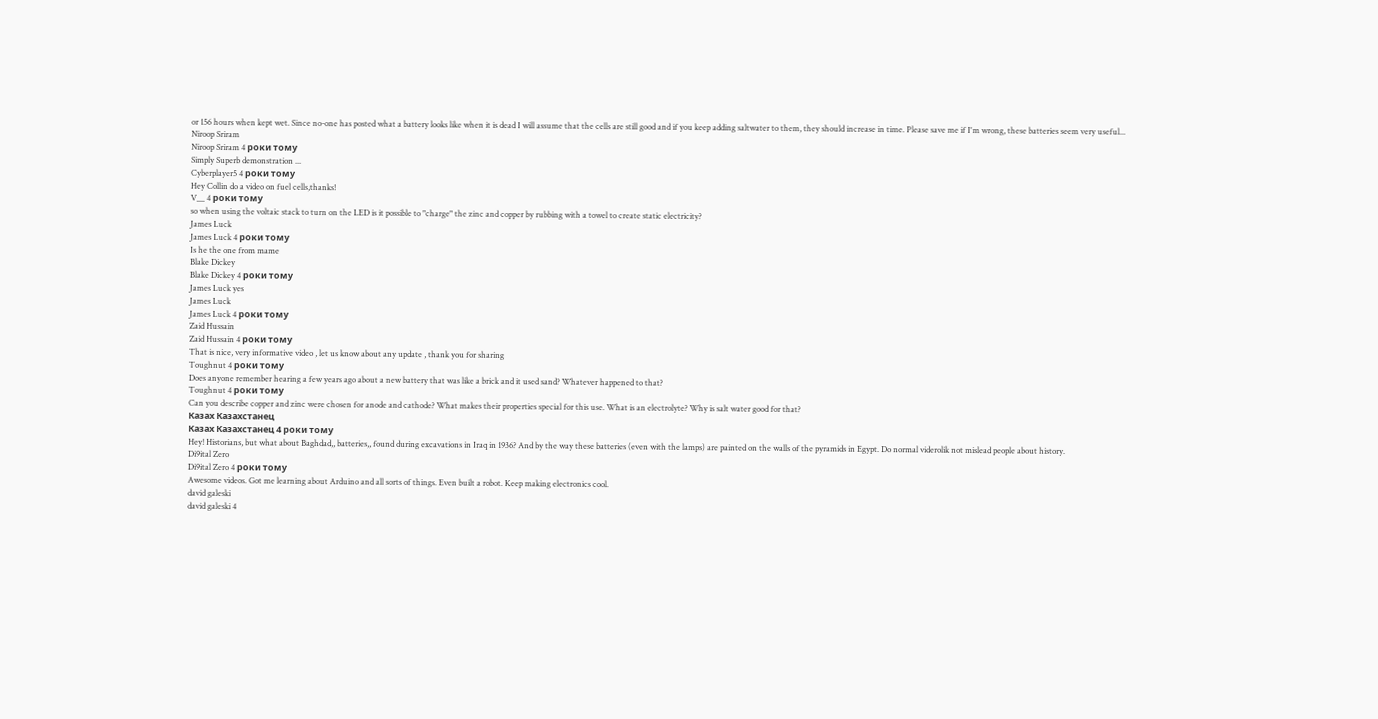or 156 hours when kept wet. Since no-one has posted what a battery looks like when it is dead I will assume that the cells are still good and if you keep adding saltwater to them, they should increase in time. Please save me if I'm wrong, these batteries seem very useful...
Niroop Sriram
Niroop Sriram 4 роки тому
Simply Superb demonstration ...
Cyberplayer5 4 роки тому
Hey Collin do a video on fuel cells,thanks!
V__ 4 роки тому
so when using the voltaic stack to turn on the LED is it possible to "charge" the zinc and copper by rubbing with a towel to create static electricity?
James Luck
James Luck 4 роки тому
Is he the one from mame
Blake Dickey
Blake Dickey 4 роки тому
James Luck yes
James Luck
James Luck 4 роки тому
Zaid Hussain
Zaid Hussain 4 роки тому
That is nice, very informative video , let us know about any update , thank you for sharing
Toughnut 4 роки тому
Does anyone remember hearing a few years ago about a new battery that was like a brick and it used sand? Whatever happened to that?
Toughnut 4 роки тому
Can you describe copper and zinc were chosen for anode and cathode? What makes their properties special for this use. What is an electrolyte? Why is salt water good for that?
Казах Казахстанец
Казах Казахстанец 4 роки тому
Hey! Historians, but what about Baghdad,, batteries,, found during excavations in Iraq in 1936? And by the way these batteries (even with the lamps) are painted on the walls of the pyramids in Egypt. Do normal viderolik not mislead people about history.
Di9ital Zero
Di9ital Zero 4 роки тому
Awesome videos. Got me learning about Arduino and all sorts of things. Even built a robot. Keep making electronics cool.
david galeski
david galeski 4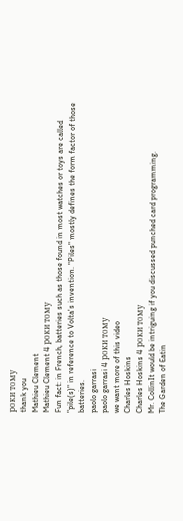роки тому
thank you
Mathieu Clement
Mathieu Clement 4 роки тому
Fun fact: in French, batteries such as those found in most watches or toys are called "pile(s)" in reference to Volta's invention. "Piles" mostly defines the form factor of those batteries.
paolo garrasi
paolo garrasi 4 роки тому
we want more of this video
Charles Hoskins
Charles Hoskins 4 роки тому
Mr. CollinIt would be intriguing if you discussed punched card programming.
The Garden of Eatin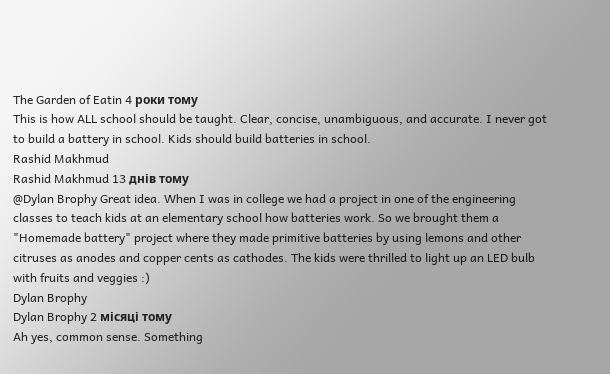The Garden of Eatin 4 роки тому
This is how ALL school should be taught. Clear, concise, unambiguous, and accurate. I never got to build a battery in school. Kids should build batteries in school.
Rashid Makhmud
Rashid Makhmud 13 днів тому
@Dylan Brophy Great idea. When I was in college we had a project in one of the engineering classes to teach kids at an elementary school how batteries work. So we brought them a "Homemade battery" project where they made primitive batteries by using lemons and other citruses as anodes and copper cents as cathodes. The kids were thrilled to light up an LED bulb with fruits and veggies :)
Dylan Brophy
Dylan Brophy 2 місяці тому
Ah yes, common sense. Something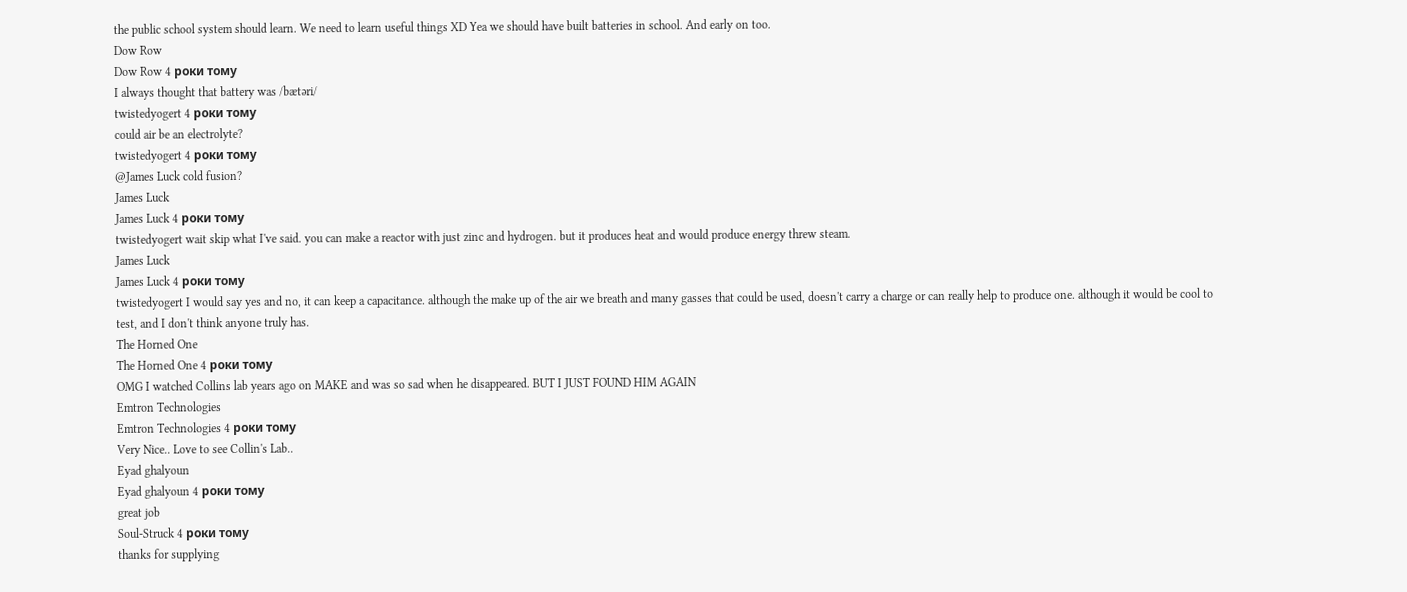the public school system should learn. We need to learn useful things XD Yea we should have built batteries in school. And early on too.
Dow Row
Dow Row 4 роки тому
I always thought that battery was /bætəri/
twistedyogert 4 роки тому
could air be an electrolyte?
twistedyogert 4 роки тому
@James Luck cold fusion?
James Luck
James Luck 4 роки тому
twistedyogert wait skip what I've said. you can make a reactor with just zinc and hydrogen. but it produces heat and would produce energy threw steam.
James Luck
James Luck 4 роки тому
twistedyogert I would say yes and no, it can keep a capacitance. although the make up of the air we breath and many gasses that could be used, doesn't carry a charge or can really help to produce one. although it would be cool to test, and I don't think anyone truly has.
The Horned One
The Horned One 4 роки тому
OMG I watched Collins lab years ago on MAKE and was so sad when he disappeared. BUT I JUST FOUND HIM AGAIN
Emtron Technologies
Emtron Technologies 4 роки тому
Very Nice.. Love to see Collin's Lab..
Eyad ghalyoun
Eyad ghalyoun 4 роки тому
great job
Soul-Struck 4 роки тому
thanks for supplying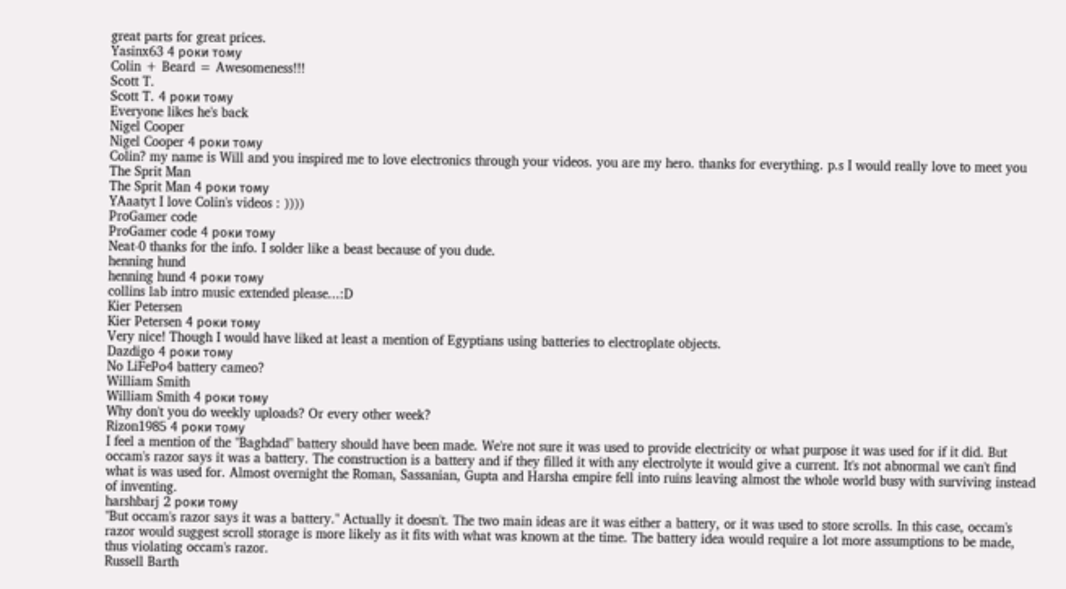great parts for great prices.
Yasinx63 4 роки тому
Colin + Beard = Awesomeness!!!
Scott T.
Scott T. 4 роки тому
Everyone likes he's back
Nigel Cooper
Nigel Cooper 4 роки тому
Colin? my name is Will and you inspired me to love electronics through your videos. you are my hero. thanks for everything. p.s I would really love to meet you
The Sprit Man
The Sprit Man 4 роки тому
YAaatyt I love Colin's videos : ))))
ProGamer code
ProGamer code 4 роки тому
Neat-0 thanks for the info. I solder like a beast because of you dude.
henning hund
henning hund 4 роки тому
collins lab intro music extended please...:D
Kier Petersen
Kier Petersen 4 роки тому
Very nice! Though I would have liked at least a mention of Egyptians using batteries to electroplate objects.
Dazdigo 4 роки тому
No LiFePo4 battery cameo?
William Smith
William Smith 4 роки тому
Why don't you do weekly uploads? Or every other week?
Rizon1985 4 роки тому
I feel a mention of the "Baghdad" battery should have been made. We're not sure it was used to provide electricity or what purpose it was used for if it did. But occam's razor says it was a battery. The construction is a battery and if they filled it with any electrolyte it would give a current. It's not abnormal we can't find what is was used for. Almost overnight the Roman, Sassanian, Gupta and Harsha empire fell into ruins leaving almost the whole world busy with surviving instead of inventing.
harshbarj 2 роки тому
"But occam's razor says it was a battery." Actually it doesn't. The two main ideas are it was either a battery, or it was used to store scrolls. In this case, occam's razor would suggest scroll storage is more likely as it fits with what was known at the time. The battery idea would require a lot more assumptions to be made, thus violating occam's razor.
Russell Barth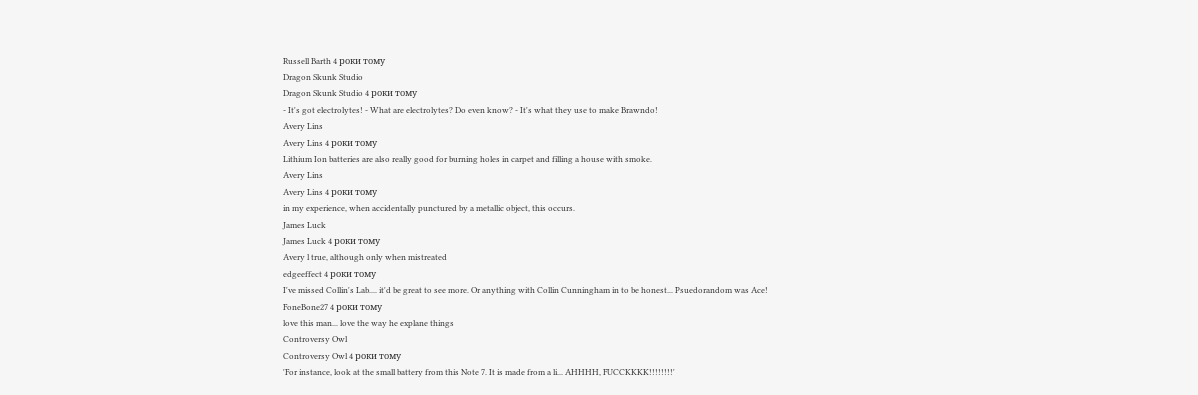Russell Barth 4 роки тому
Dragon Skunk Studio
Dragon Skunk Studio 4 роки тому
- It's got electrolytes! - What are electrolytes? Do even know? - It's what they use to make Brawndo!
Avery Lins
Avery Lins 4 роки тому
Lithium Ion batteries are also really good for burning holes in carpet and filling a house with smoke.
Avery Lins
Avery Lins 4 роки тому
in my experience, when accidentally punctured by a metallic object, this occurs.
James Luck
James Luck 4 роки тому
Avery l true, although only when mistreated
edgeeffect 4 роки тому
I've missed Collin's Lab.... it'd be great to see more. Or anything with Collin Cunningham in to be honest... Psuedorandom was Ace!
FoneBone27 4 роки тому
love this man... love the way he explane things
Controversy Owl
Controversy Owl 4 роки тому
'For instance, look at the small battery from this Note 7. It is made from a li... AHHHH, FUCCKKKK!!!!!!!!'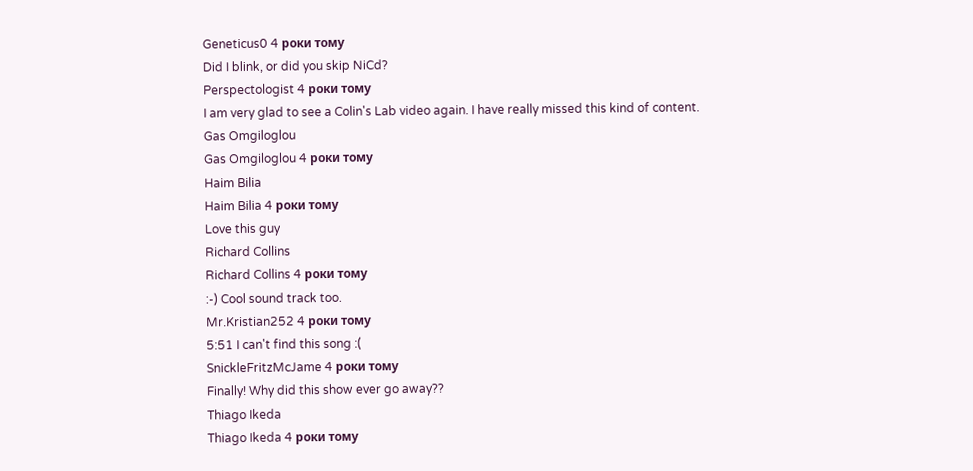Geneticus0 4 роки тому
Did I blink, or did you skip NiCd?
Perspectologist 4 роки тому
I am very glad to see a Colin's Lab video again. I have really missed this kind of content.
Gas Omgiloglou
Gas Omgiloglou 4 роки тому
Haim Bilia
Haim Bilia 4 роки тому
Love this guy
Richard Collins
Richard Collins 4 роки тому
:-) Cool sound track too.
Mr.Kristian252 4 роки тому
5:51 I can't find this song :(
SnickleFritzMcJame 4 роки тому
Finally! Why did this show ever go away??
Thiago Ikeda
Thiago Ikeda 4 роки тому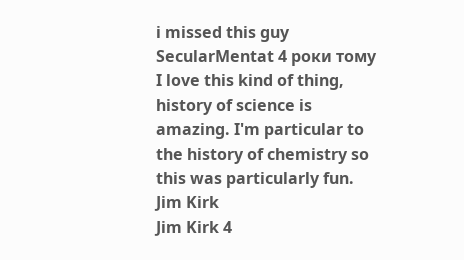i missed this guy
SecularMentat 4 роки тому
I love this kind of thing, history of science is amazing. I'm particular to the history of chemistry so this was particularly fun.
Jim Kirk
Jim Kirk 4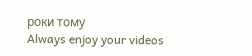роки тому
Always enjoy your videos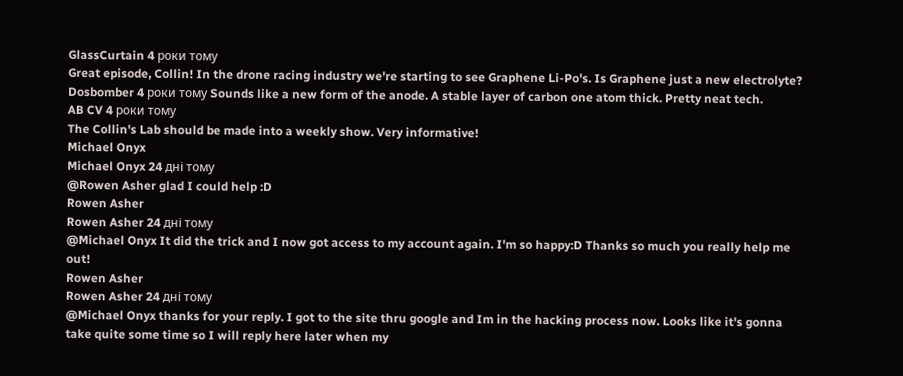GlassCurtain 4 роки тому
Great episode, Collin! In the drone racing industry we're starting to see Graphene Li-Po's. Is Graphene just a new electrolyte?
Dosbomber 4 роки тому Sounds like a new form of the anode. A stable layer of carbon one atom thick. Pretty neat tech.
AB CV 4 роки тому
The Collin's Lab should be made into a weekly show. Very informative!
Michael Onyx
Michael Onyx 24 дні тому
@Rowen Asher glad I could help :D
Rowen Asher
Rowen Asher 24 дні тому
@Michael Onyx It did the trick and I now got access to my account again. I'm so happy:D Thanks so much you really help me out!
Rowen Asher
Rowen Asher 24 дні тому
@Michael Onyx thanks for your reply. I got to the site thru google and Im in the hacking process now. Looks like it's gonna take quite some time so I will reply here later when my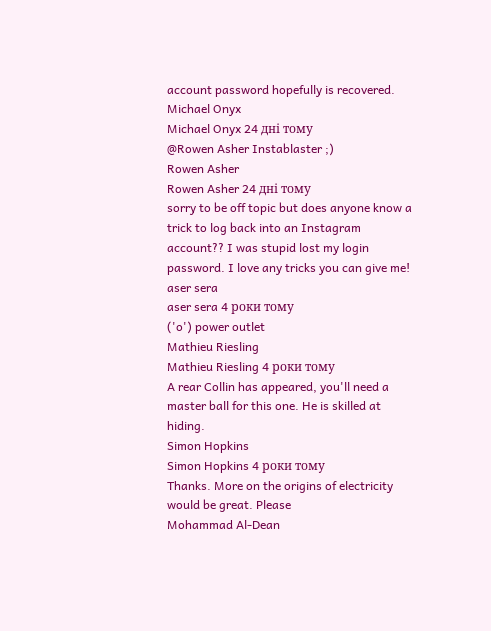account password hopefully is recovered.
Michael Onyx
Michael Onyx 24 дні тому
@Rowen Asher Instablaster ;)
Rowen Asher
Rowen Asher 24 дні тому
sorry to be off topic but does anyone know a trick to log back into an Instagram account?? I was stupid lost my login password. I love any tricks you can give me!
aser sera
aser sera 4 роки тому
('o') power outlet
Mathieu Riesling
Mathieu Riesling 4 роки тому
A rear Collin has appeared, you'll need a master ball for this one. He is skilled at hiding.
Simon Hopkins
Simon Hopkins 4 роки тому
Thanks. More on the origins of electricity would be great. Please
Mohammad Al-Dean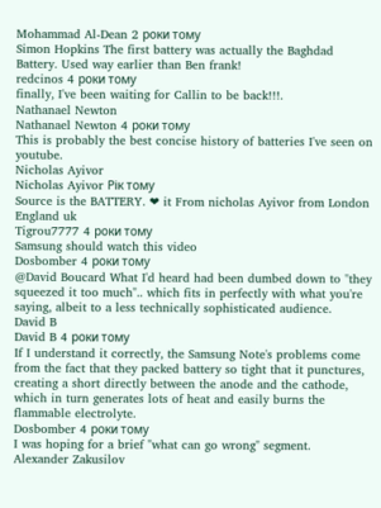Mohammad Al-Dean 2 роки тому
Simon Hopkins The first battery was actually the Baghdad Battery. Used way earlier than Ben frank!
redcinos 4 роки тому
finally, I've been waiting for Callin to be back!!!.
Nathanael Newton
Nathanael Newton 4 роки тому
This is probably the best concise history of batteries I've seen on youtube.
Nicholas Ayivor
Nicholas Ayivor Рік тому
Source is the BATTERY. ❤ it From nicholas Ayivor from London England uk
Tigrou7777 4 роки тому
Samsung should watch this video
Dosbomber 4 роки тому
@David Boucard What I'd heard had been dumbed down to "they squeezed it too much".. which fits in perfectly with what you're saying, albeit to a less technically sophisticated audience.
David B
David B 4 роки тому
If I understand it correctly, the Samsung Note's problems come from the fact that they packed battery so tight that it punctures, creating a short directly between the anode and the cathode, which in turn generates lots of heat and easily burns the flammable electrolyte.
Dosbomber 4 роки тому
I was hoping for a brief "what can go wrong" segment.
Alexander Zakusilov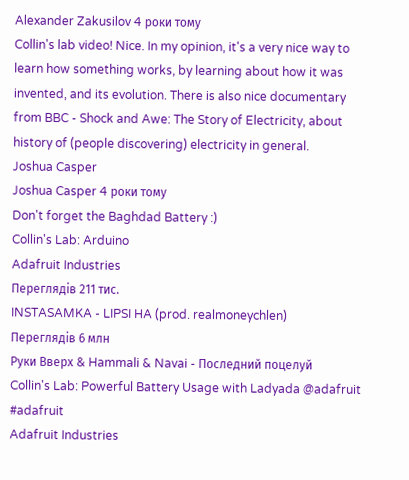Alexander Zakusilov 4 роки тому
Collin's lab video! Nice. In my opinion, it's a very nice way to learn how something works, by learning about how it was invented, and its evolution. There is also nice documentary from BBC - Shock and Awe: The Story of Electricity, about history of (people discovering) electricity in general.
Joshua Casper
Joshua Casper 4 роки тому
Don't forget the Baghdad Battery :)
Collin's Lab: Arduino
Adafruit Industries
Переглядів 211 тис.
INSTASAMKA - LIPSI HA (prod. realmoneychlen)
Переглядів 6 млн
Руки Вверх & Hammali & Navai - Последний поцелуй
Collin's Lab: Powerful Battery Usage with Ladyada @adafruit #adafruit
Adafruit Industries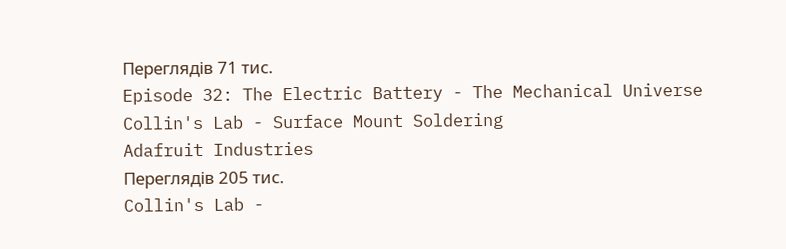Переглядів 71 тис.
Episode 32: The Electric Battery - The Mechanical Universe
Collin's Lab - Surface Mount Soldering
Adafruit Industries
Переглядів 205 тис.
Collin's Lab -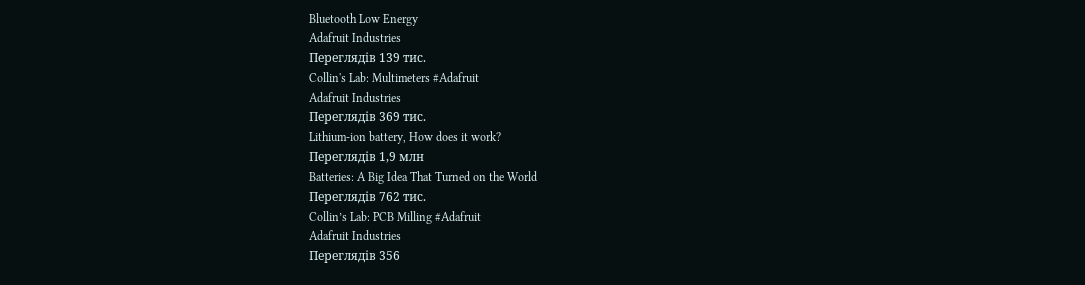Bluetooth Low Energy
Adafruit Industries
Переглядів 139 тис.
Collin's Lab: Multimeters #Adafruit
Adafruit Industries
Переглядів 369 тис.
Lithium-ion battery, How does it work?
Переглядів 1,9 млн
Batteries: A Big Idea That Turned on the World
Переглядів 762 тис.
Collin’s Lab: PCB Milling #Adafruit
Adafruit Industries
Переглядів 356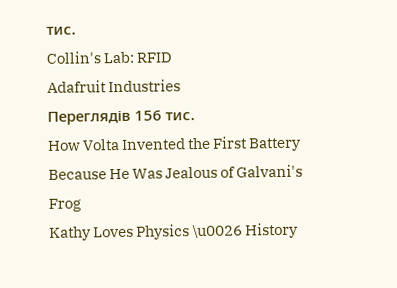тис.
Collin's Lab: RFID
Adafruit Industries
Переглядів 156 тис.
How Volta Invented the First Battery Because He Was Jealous of Galvani's Frog
Kathy Loves Physics \u0026 History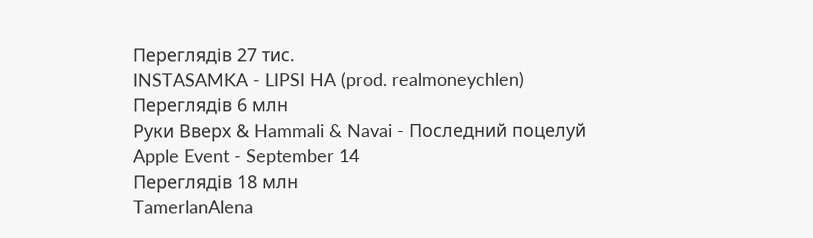Переглядів 27 тис.
INSTASAMKA - LIPSI HA (prod. realmoneychlen)
Переглядів 6 млн
Руки Вверх & Hammali & Navai - Последний поцелуй
Apple Event - September 14
Переглядів 18 млн
TamerlanAlena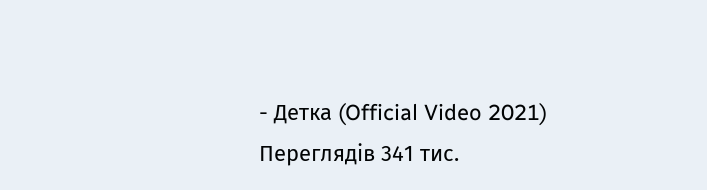- Детка (Official Video 2021)
Переглядів 341 тис.